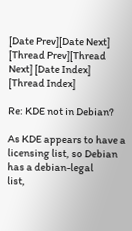[Date Prev][Date Next] [Thread Prev][Thread Next] [Date Index] [Thread Index]

Re: KDE not in Debian?

As KDE appears to have a licensing list, so Debian has a debian-legal
list,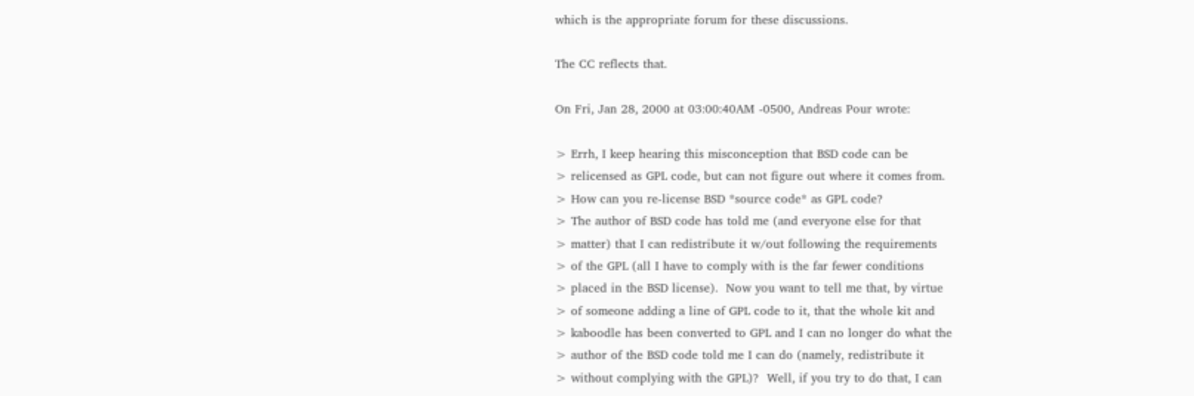which is the appropriate forum for these discussions.

The CC reflects that.

On Fri, Jan 28, 2000 at 03:00:40AM -0500, Andreas Pour wrote:

> Errh, I keep hearing this misconception that BSD code can be
> relicensed as GPL code, but can not figure out where it comes from.
> How can you re-license BSD *source code* as GPL code?
> The author of BSD code has told me (and everyone else for that
> matter) that I can redistribute it w/out following the requirements
> of the GPL (all I have to comply with is the far fewer conditions
> placed in the BSD license).  Now you want to tell me that, by virtue
> of someone adding a line of GPL code to it, that the whole kit and
> kaboodle has been converted to GPL and I can no longer do what the
> author of the BSD code told me I can do (namely, redistribute it
> without complying with the GPL)?  Well, if you try to do that, I can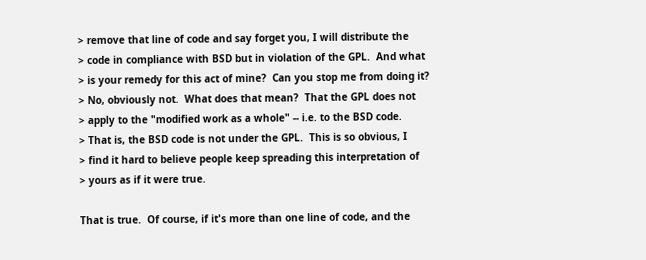> remove that line of code and say forget you, I will distribute the
> code in compliance with BSD but in violation of the GPL.  And what
> is your remedy for this act of mine?  Can you stop me from doing it?
> No, obviously not.  What does that mean?  That the GPL does not
> apply to the "modified work as a whole" -- i.e. to the BSD code.
> That is, the BSD code is not under the GPL.  This is so obvious, I
> find it hard to believe people keep spreading this interpretation of
> yours as if it were true.

That is true.  Of course, if it's more than one line of code, and the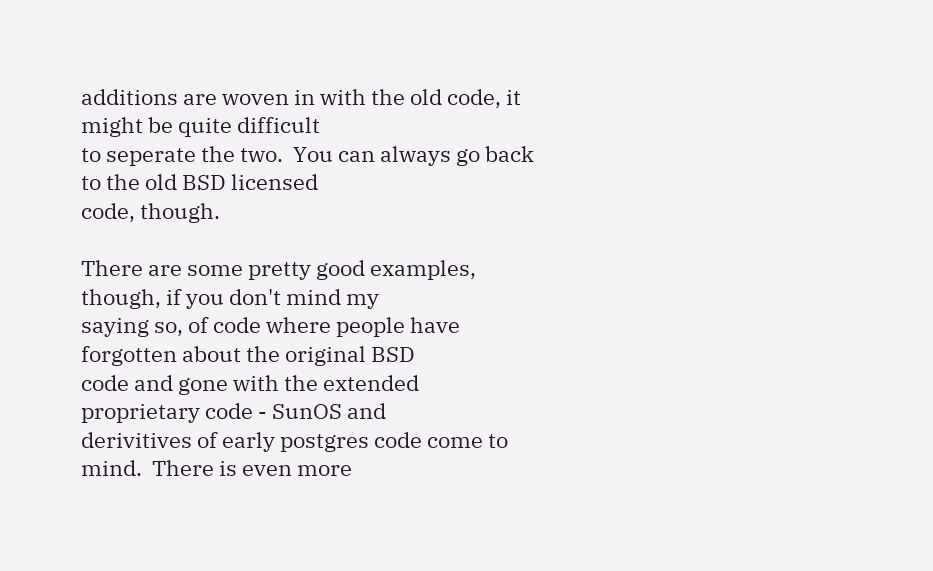additions are woven in with the old code, it might be quite difficult
to seperate the two.  You can always go back to the old BSD licensed
code, though.

There are some pretty good examples, though, if you don't mind my
saying so, of code where people have forgotten about the original BSD
code and gone with the extended proprietary code - SunOS and
derivitives of early postgres code come to mind.  There is even more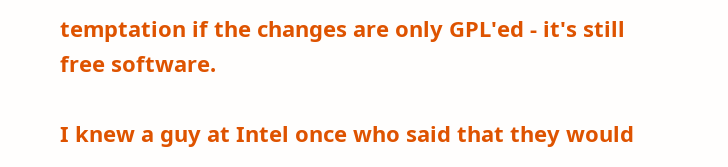temptation if the changes are only GPL'ed - it's still free software.

I knew a guy at Intel once who said that they would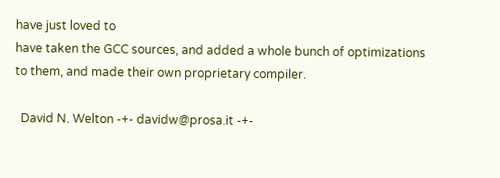have just loved to
have taken the GCC sources, and added a whole bunch of optimizations
to them, and made their own proprietary compiler.

  David N. Welton -+- davidw@prosa.it -+-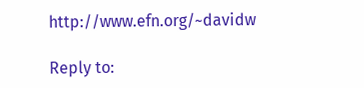http://www.efn.org/~davidw

Reply to: